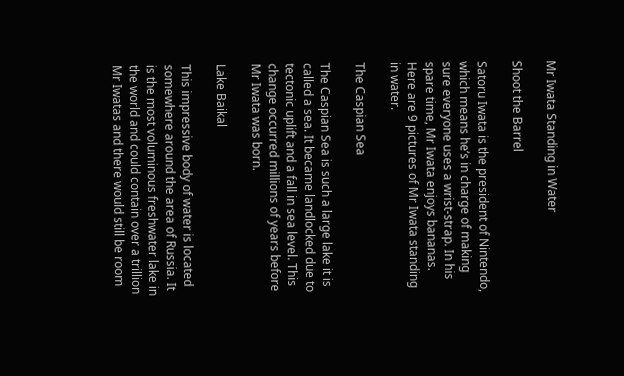Mr Iwata Standing in Water

Shoot the Barrel

Satoru Iwata is the president of Nintendo, which means he’s in charge of making sure everyone uses a wrist-strap. In his spare time, Mr Iwata enjoys bananas. Here are 9 pictures of Mr Iwata standing in water.

The Caspian Sea

The Caspian Sea is such a large lake it is called a sea. It became landlocked due to tectonic uplift and a fall in sea level. This change occurred millions of years before Mr Iwata was born.

Lake Baikal

This impressive body of water is located somewhere around the area of Russia. It is the most voluminous freshwater lake in the world and could contain over a trillion Mr Iwatas and there would still be room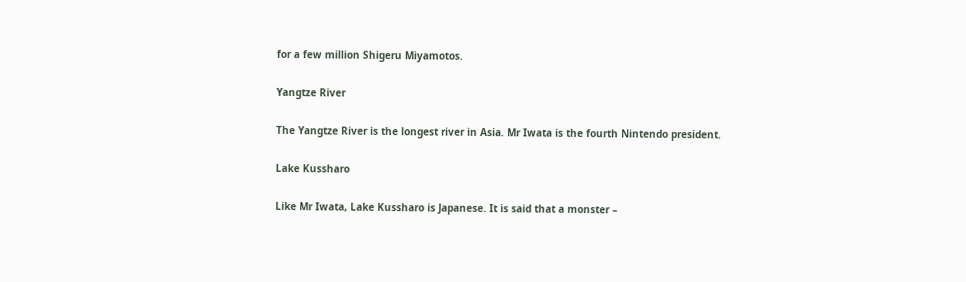for a few million Shigeru Miyamotos.

Yangtze River

The Yangtze River is the longest river in Asia. Mr Iwata is the fourth Nintendo president.

Lake Kussharo

Like Mr Iwata, Lake Kussharo is Japanese. It is said that a monster –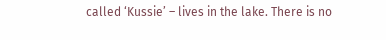called ‘Kussie’ – lives in the lake. There is no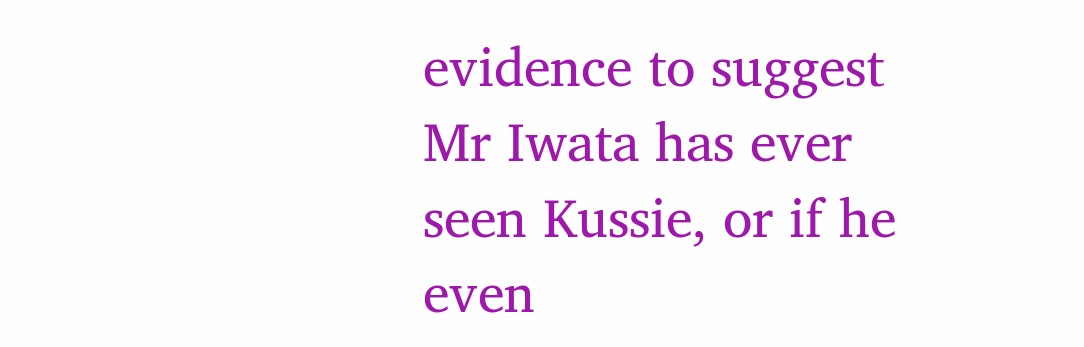evidence to suggest Mr Iwata has ever seen Kussie, or if he even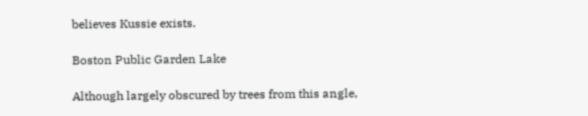believes Kussie exists.

Boston Public Garden Lake

Although largely obscured by trees from this angle,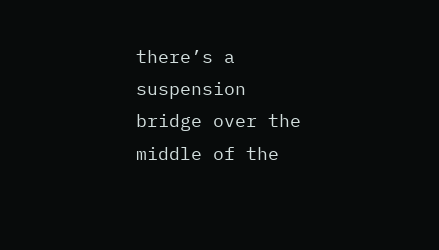there’s a suspension bridge over the middle of the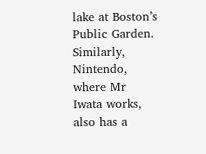lake at Boston’s Public Garden. Similarly, Nintendo, where Mr Iwata works, also has a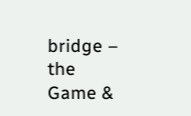bridge – the Game &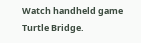Watch handheld game Turtle Bridge.